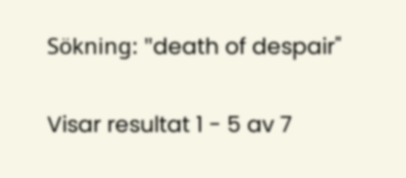Sökning: "death of despair"

Visar resultat 1 - 5 av 7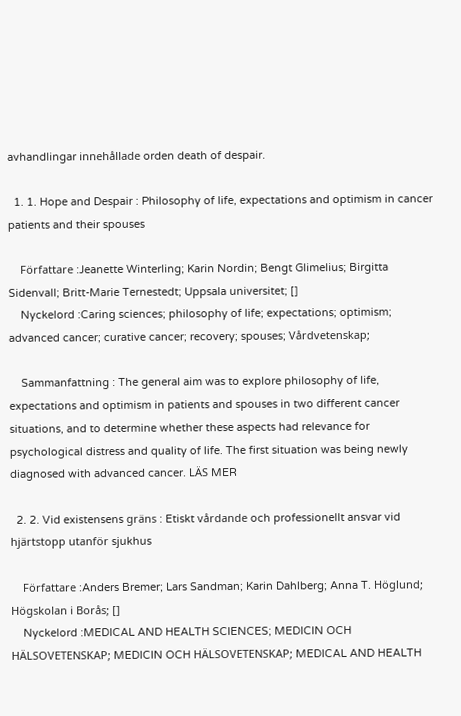avhandlingar innehållade orden death of despair.

  1. 1. Hope and Despair : Philosophy of life, expectations and optimism in cancer patients and their spouses

    Författare :Jeanette Winterling; Karin Nordin; Bengt Glimelius; Birgitta Sidenvall; Britt-Marie Ternestedt; Uppsala universitet; []
    Nyckelord :Caring sciences; philosophy of life; expectations; optimism; advanced cancer; curative cancer; recovery; spouses; Vårdvetenskap;

    Sammanfattning : The general aim was to explore philosophy of life, expectations and optimism in patients and spouses in two different cancer situations, and to determine whether these aspects had relevance for psychological distress and quality of life. The first situation was being newly diagnosed with advanced cancer. LÄS MER

  2. 2. Vid existensens gräns : Etiskt vårdande och professionellt ansvar vid hjärtstopp utanför sjukhus

    Författare :Anders Bremer; Lars Sandman; Karin Dahlberg; Anna T. Höglund; Högskolan i Borås; []
    Nyckelord :MEDICAL AND HEALTH SCIENCES; MEDICIN OCH HÄLSOVETENSKAP; MEDICIN OCH HÄLSOVETENSKAP; MEDICAL AND HEALTH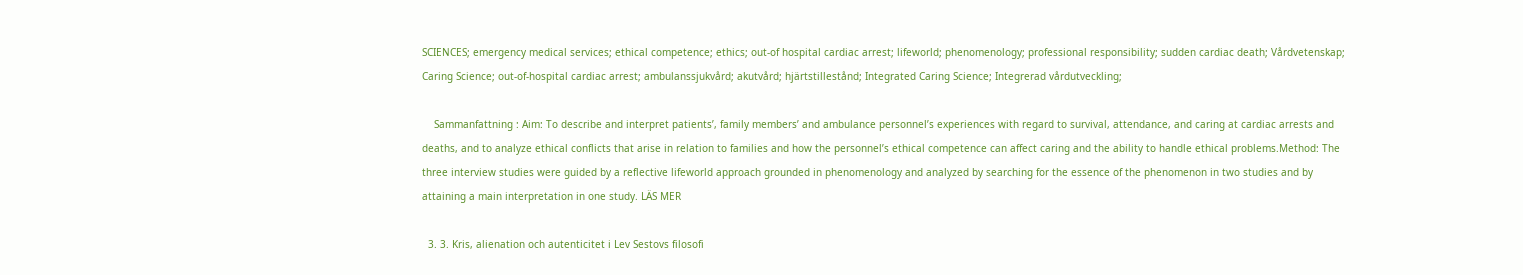SCIENCES; emergency medical services; ethical competence; ethics; out-of hospital cardiac arrest; lifeworld; phenomenology; professional responsibility; sudden cardiac death; Vårdvetenskap; Caring Science; out-of-hospital cardiac arrest; ambulanssjukvård; akutvård; hjärtstillestånd; Integrated Caring Science; Integrerad vårdutveckling;

    Sammanfattning : Aim: To describe and interpret patients’, family members’ and ambulance personnel’s experiences with regard to survival, attendance, and caring at cardiac arrests and deaths, and to analyze ethical conflicts that arise in relation to families and how the personnel’s ethical competence can affect caring and the ability to handle ethical problems.Method: The three interview studies were guided by a reflective lifeworld approach grounded in phenomenology and analyzed by searching for the essence of the phenomenon in two studies and by attaining a main interpretation in one study. LÄS MER

  3. 3. Kris, alienation och autenticitet i Lev Sestovs filosofi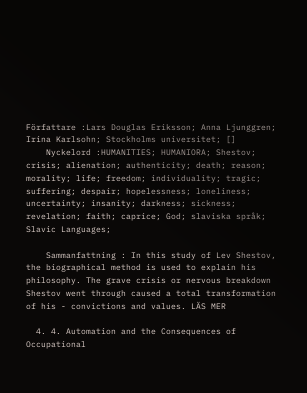Författare :Lars Douglas Eriksson; Anna Ljunggren; Irina Karlsohn; Stockholms universitet; []
    Nyckelord :HUMANITIES; HUMANIORA; Shestov; crisis; alienation; authenticity; death; reason; morality; life; freedom; individuality; tragic; suffering; despair; hopelessness; loneliness; uncertainty; insanity; darkness; sickness; revelation; faith; caprice; God; slaviska språk; Slavic Languages;

    Sammanfattning : In this study of Lev Shestov, the biographical method is used to explain his philosophy. The grave crisis or nervous breakdown Shestov went through caused a total transformation of his - convictions and values. LÄS MER

  4. 4. Automation and the Consequences of Occupational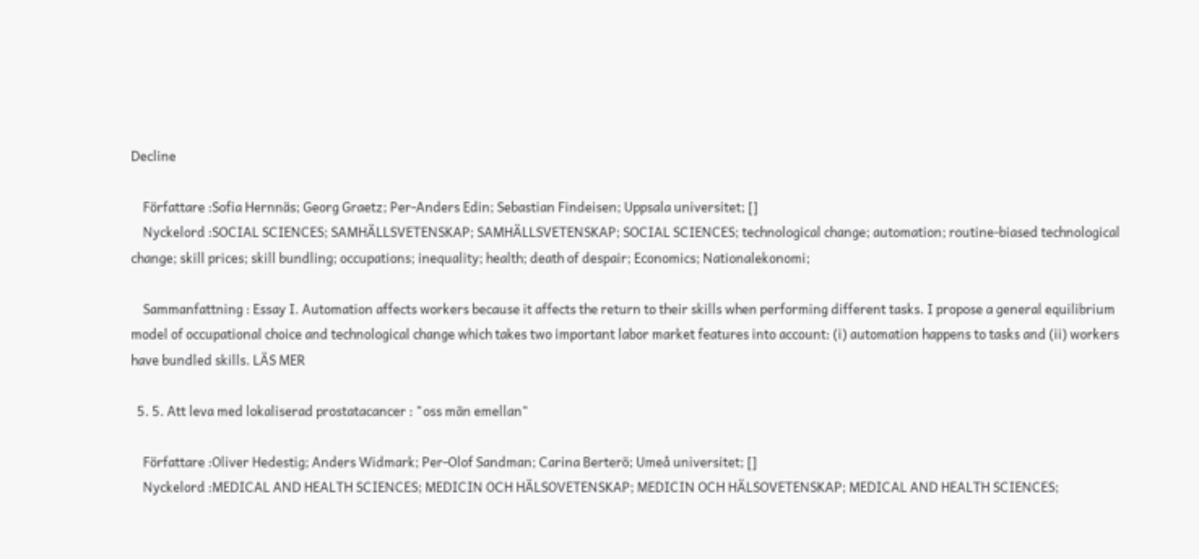Decline

    Författare :Sofia Hernnäs; Georg Graetz; Per-Anders Edin; Sebastian Findeisen; Uppsala universitet; []
    Nyckelord :SOCIAL SCIENCES; SAMHÄLLSVETENSKAP; SAMHÄLLSVETENSKAP; SOCIAL SCIENCES; technological change; automation; routine-biased technological change; skill prices; skill bundling; occupations; inequality; health; death of despair; Economics; Nationalekonomi;

    Sammanfattning : Essay I. Automation affects workers because it affects the return to their skills when performing different tasks. I propose a general equilibrium model of occupational choice and technological change which takes two important labor market features into account: (i) automation happens to tasks and (ii) workers have bundled skills. LÄS MER

  5. 5. Att leva med lokaliserad prostatacancer : "oss män emellan"

    Författare :Oliver Hedestig; Anders Widmark; Per-Olof Sandman; Carina Berterö; Umeå universitet; []
    Nyckelord :MEDICAL AND HEALTH SCIENCES; MEDICIN OCH HÄLSOVETENSKAP; MEDICIN OCH HÄLSOVETENSKAP; MEDICAL AND HEALTH SCIENCES;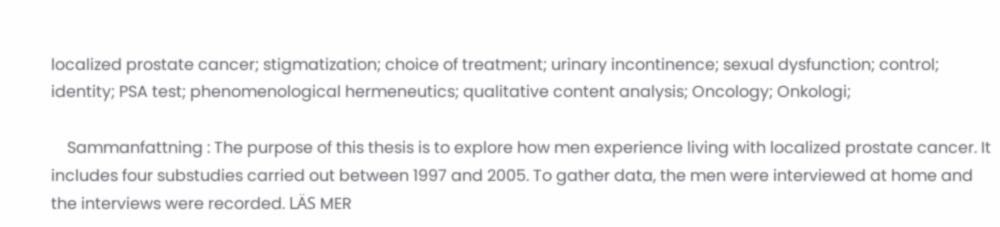localized prostate cancer; stigmatization; choice of treatment; urinary incontinence; sexual dysfunction; control; identity; PSA test; phenomenological hermeneutics; qualitative content analysis; Oncology; Onkologi;

    Sammanfattning : The purpose of this thesis is to explore how men experience living with localized prostate cancer. It includes four substudies carried out between 1997 and 2005. To gather data, the men were interviewed at home and the interviews were recorded. LÄS MER